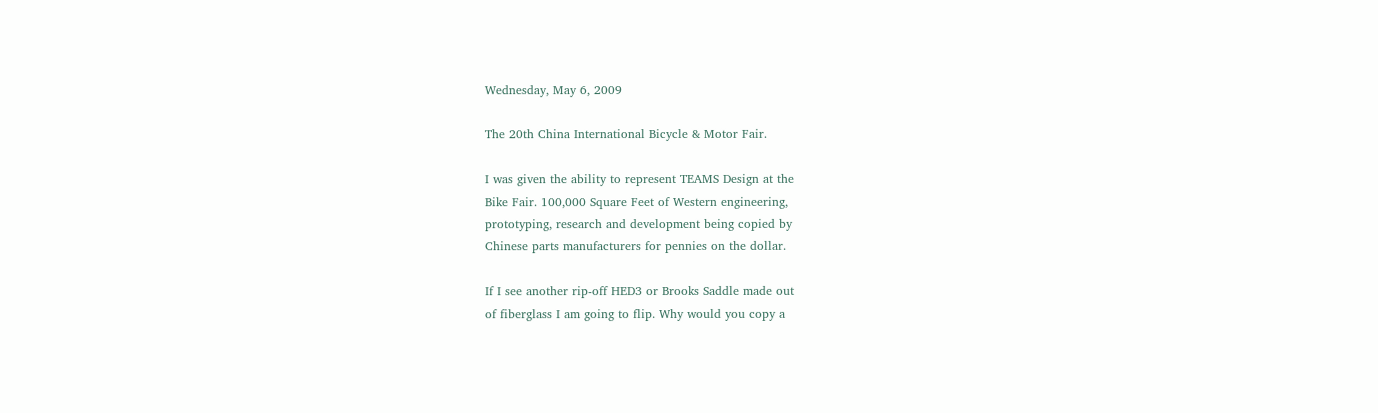Wednesday, May 6, 2009

The 20th China International Bicycle & Motor Fair.

I was given the ability to represent TEAMS Design at the
Bike Fair. 100,000 Square Feet of Western engineering,
prototyping, research and development being copied by
Chinese parts manufacturers for pennies on the dollar.

If I see another rip-off HED3 or Brooks Saddle made out
of fiberglass I am going to flip. Why would you copy a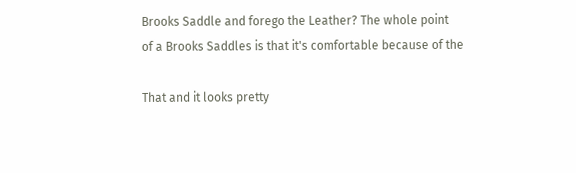Brooks Saddle and forego the Leather? The whole point
of a Brooks Saddles is that it's comfortable because of the

That and it looks pretty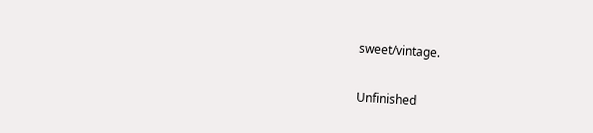sweet/vintage.

Unfinished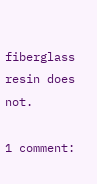fiberglass resin does not.

1 comment: